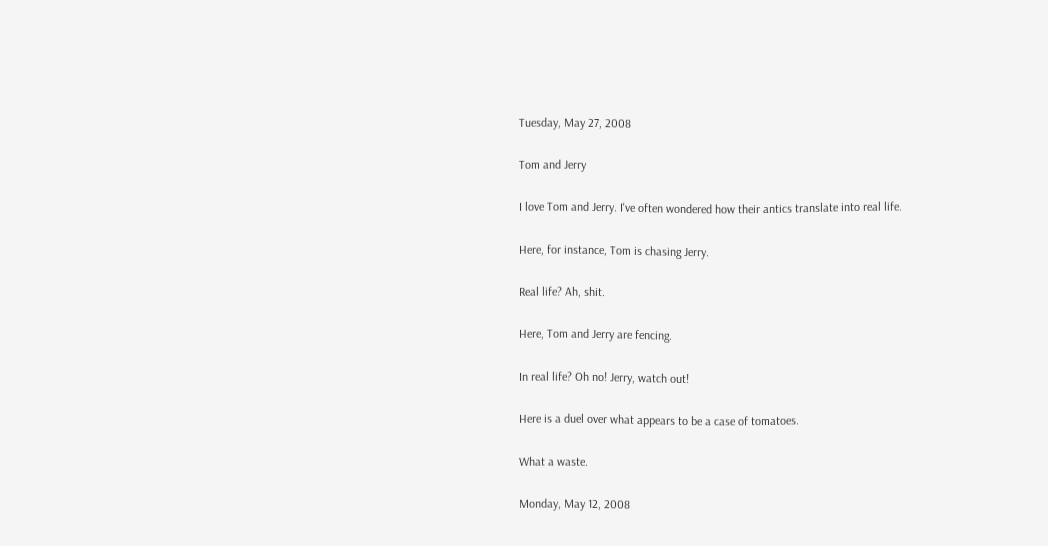Tuesday, May 27, 2008

Tom and Jerry

I love Tom and Jerry. I've often wondered how their antics translate into real life.

Here, for instance, Tom is chasing Jerry.

Real life? Ah, shit.

Here, Tom and Jerry are fencing.

In real life? Oh no! Jerry, watch out!

Here is a duel over what appears to be a case of tomatoes.

What a waste.

Monday, May 12, 2008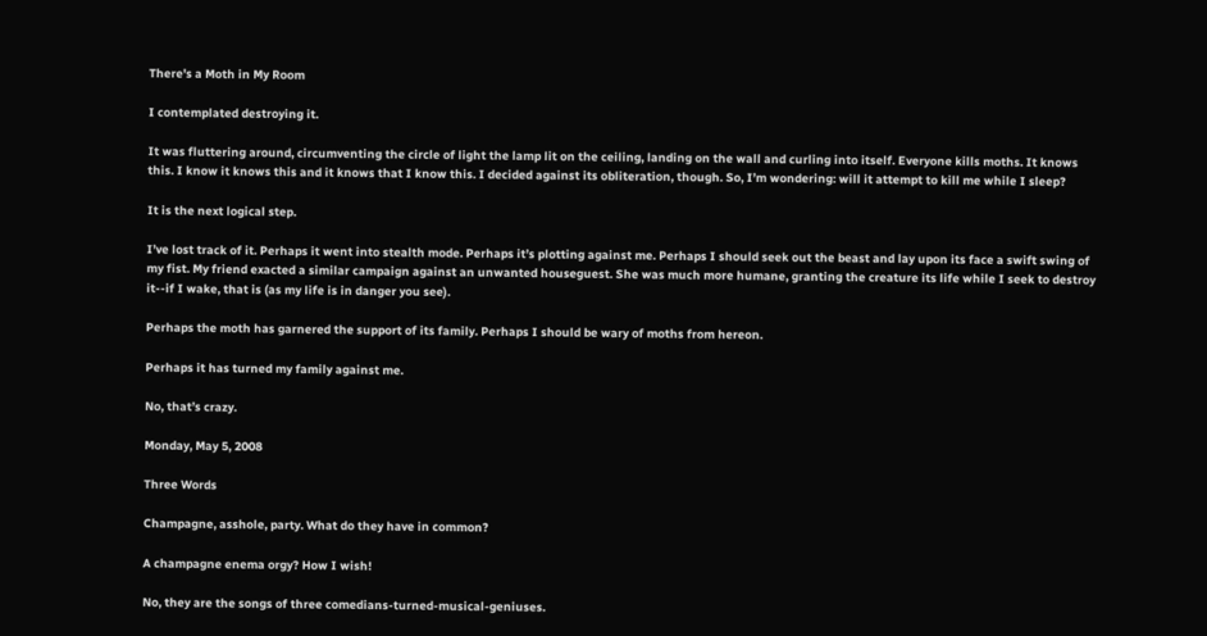There's a Moth in My Room

I contemplated destroying it.

It was fluttering around, circumventing the circle of light the lamp lit on the ceiling, landing on the wall and curling into itself. Everyone kills moths. It knows this. I know it knows this and it knows that I know this. I decided against its obliteration, though. So, I’m wondering: will it attempt to kill me while I sleep?

It is the next logical step.

I’ve lost track of it. Perhaps it went into stealth mode. Perhaps it’s plotting against me. Perhaps I should seek out the beast and lay upon its face a swift swing of my fist. My friend exacted a similar campaign against an unwanted houseguest. She was much more humane, granting the creature its life while I seek to destroy it--if I wake, that is (as my life is in danger you see).

Perhaps the moth has garnered the support of its family. Perhaps I should be wary of moths from hereon.

Perhaps it has turned my family against me.

No, that’s crazy.

Monday, May 5, 2008

Three Words

Champagne, asshole, party. What do they have in common?

A champagne enema orgy? How I wish!

No, they are the songs of three comedians-turned-musical-geniuses.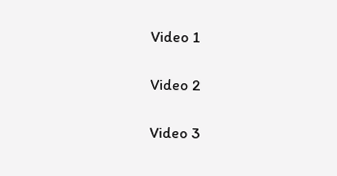Video 1

Video 2

Video 3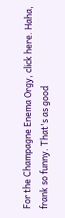For the Champagne Enema Orgy, click here. Haha, frank so funny. That's as good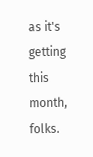as it's getting this month, folks.